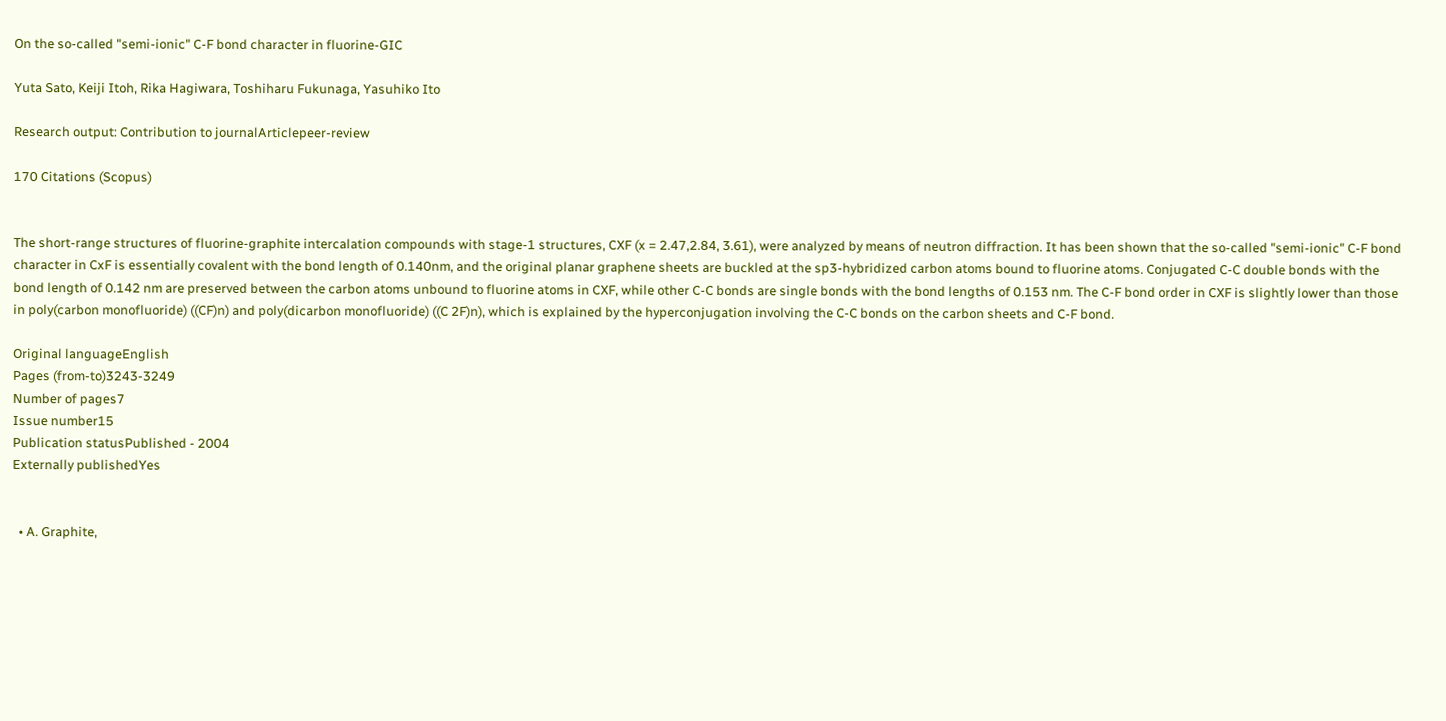On the so-called "semi-ionic" C-F bond character in fluorine-GIC

Yuta Sato, Keiji Itoh, Rika Hagiwara, Toshiharu Fukunaga, Yasuhiko Ito

Research output: Contribution to journalArticlepeer-review

170 Citations (Scopus)


The short-range structures of fluorine-graphite intercalation compounds with stage-1 structures, CXF (x = 2.47,2.84, 3.61), were analyzed by means of neutron diffraction. It has been shown that the so-called "semi-ionic" C-F bond character in CxF is essentially covalent with the bond length of 0.140nm, and the original planar graphene sheets are buckled at the sp3-hybridized carbon atoms bound to fluorine atoms. Conjugated C-C double bonds with the bond length of 0.142 nm are preserved between the carbon atoms unbound to fluorine atoms in CXF, while other C-C bonds are single bonds with the bond lengths of 0.153 nm. The C-F bond order in CXF is slightly lower than those in poly(carbon monofluoride) ((CF)n) and poly(dicarbon monofluoride) ((C 2F)n), which is explained by the hyperconjugation involving the C-C bonds on the carbon sheets and C-F bond.

Original languageEnglish
Pages (from-to)3243-3249
Number of pages7
Issue number15
Publication statusPublished - 2004
Externally publishedYes


  • A. Graphite,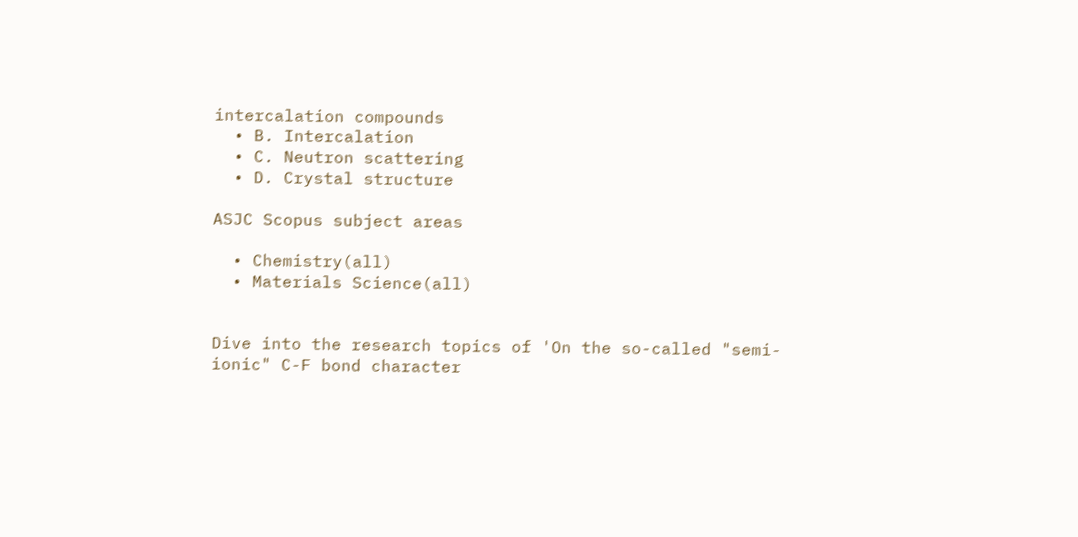intercalation compounds
  • B. Intercalation
  • C. Neutron scattering
  • D. Crystal structure

ASJC Scopus subject areas

  • Chemistry(all)
  • Materials Science(all)


Dive into the research topics of 'On the so-called "semi-ionic" C-F bond character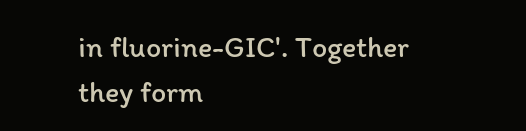in fluorine-GIC'. Together they form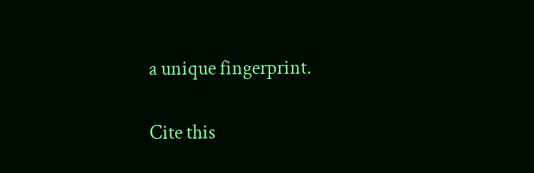a unique fingerprint.

Cite this